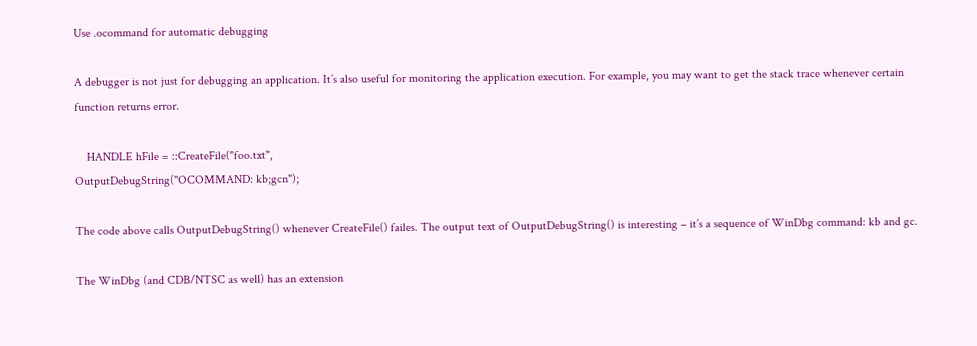Use .ocommand for automatic debugging

A debugger is not just for debugging an application. It’s also useful for monitoring the application execution. For example, you may want to get the stack trace whenever certain function returns error.

    HANDLE hFile = ::CreateFile("foo.txt",
OutputDebugString("OCOMMAND: kb;gcn");

The code above calls OutputDebugString() whenever CreateFile() failes. The output text of OutputDebugString() is interesting – it’s a sequence of WinDbg command: kb and gc.

The WinDbg (and CDB/NTSC as well) has an extension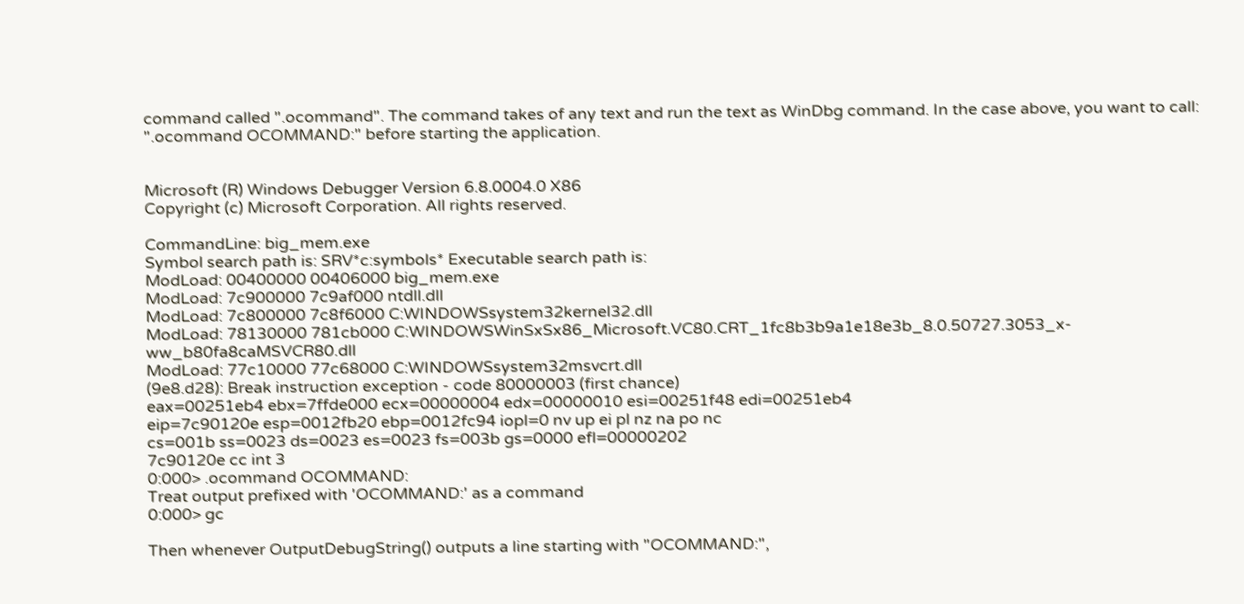command called ".ocommand". The command takes of any text and run the text as WinDbg command. In the case above, you want to call: ".ocommand OCOMMAND:" before starting the application.


Microsoft (R) Windows Debugger Version 6.8.0004.0 X86
Copyright (c) Microsoft Corporation. All rights reserved.

CommandLine: big_mem.exe
Symbol search path is: SRV*c:symbols* Executable search path is:
ModLoad: 00400000 00406000 big_mem.exe
ModLoad: 7c900000 7c9af000 ntdll.dll
ModLoad: 7c800000 7c8f6000 C:WINDOWSsystem32kernel32.dll
ModLoad: 78130000 781cb000 C:WINDOWSWinSxSx86_Microsoft.VC80.CRT_1fc8b3b9a1e18e3b_8.0.50727.3053_x-ww_b80fa8caMSVCR80.dll
ModLoad: 77c10000 77c68000 C:WINDOWSsystem32msvcrt.dll
(9e8.d28): Break instruction exception - code 80000003 (first chance)
eax=00251eb4 ebx=7ffde000 ecx=00000004 edx=00000010 esi=00251f48 edi=00251eb4
eip=7c90120e esp=0012fb20 ebp=0012fc94 iopl=0 nv up ei pl nz na po nc
cs=001b ss=0023 ds=0023 es=0023 fs=003b gs=0000 efl=00000202
7c90120e cc int 3
0:000> .ocommand OCOMMAND:
Treat output prefixed with 'OCOMMAND:' as a command
0:000> gc

Then whenever OutputDebugString() outputs a line starting with "OCOMMAND:",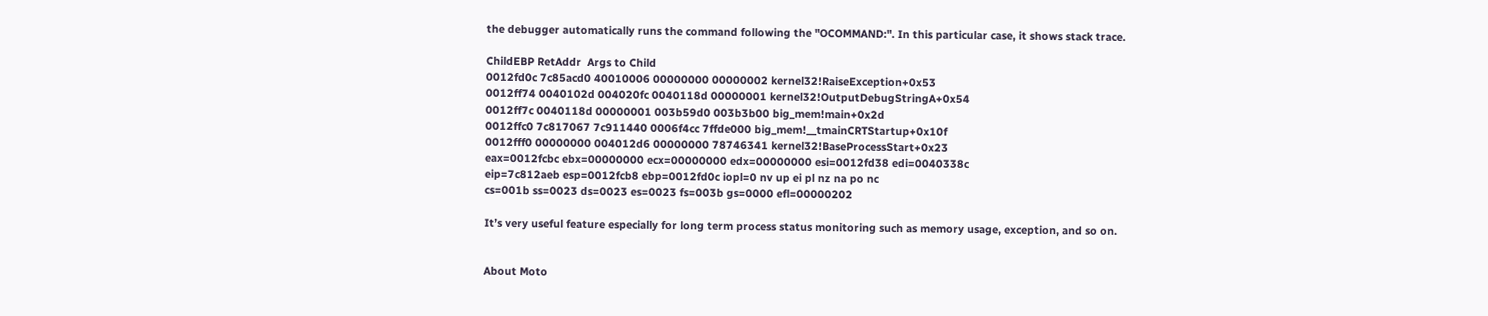the debugger automatically runs the command following the "OCOMMAND:". In this particular case, it shows stack trace.

ChildEBP RetAddr  Args to Child
0012fd0c 7c85acd0 40010006 00000000 00000002 kernel32!RaiseException+0x53
0012ff74 0040102d 004020fc 0040118d 00000001 kernel32!OutputDebugStringA+0x54
0012ff7c 0040118d 00000001 003b59d0 003b3b00 big_mem!main+0x2d
0012ffc0 7c817067 7c911440 0006f4cc 7ffde000 big_mem!__tmainCRTStartup+0x10f
0012fff0 00000000 004012d6 00000000 78746341 kernel32!BaseProcessStart+0x23
eax=0012fcbc ebx=00000000 ecx=00000000 edx=00000000 esi=0012fd38 edi=0040338c
eip=7c812aeb esp=0012fcb8 ebp=0012fd0c iopl=0 nv up ei pl nz na po nc
cs=001b ss=0023 ds=0023 es=0023 fs=003b gs=0000 efl=00000202

It’s very useful feature especially for long term process status monitoring such as memory usage, exception, and so on.


About Moto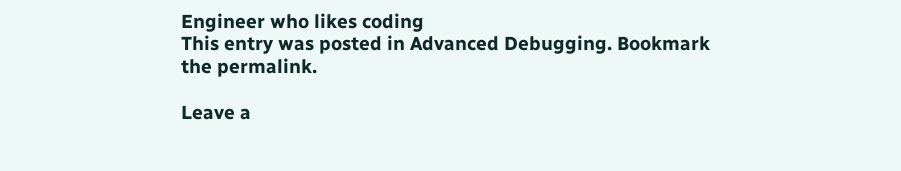Engineer who likes coding
This entry was posted in Advanced Debugging. Bookmark the permalink.

Leave a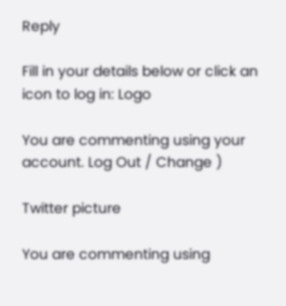Reply

Fill in your details below or click an icon to log in: Logo

You are commenting using your account. Log Out / Change )

Twitter picture

You are commenting using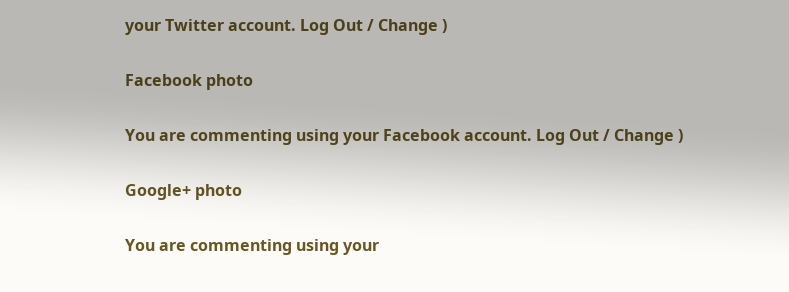your Twitter account. Log Out / Change )

Facebook photo

You are commenting using your Facebook account. Log Out / Change )

Google+ photo

You are commenting using your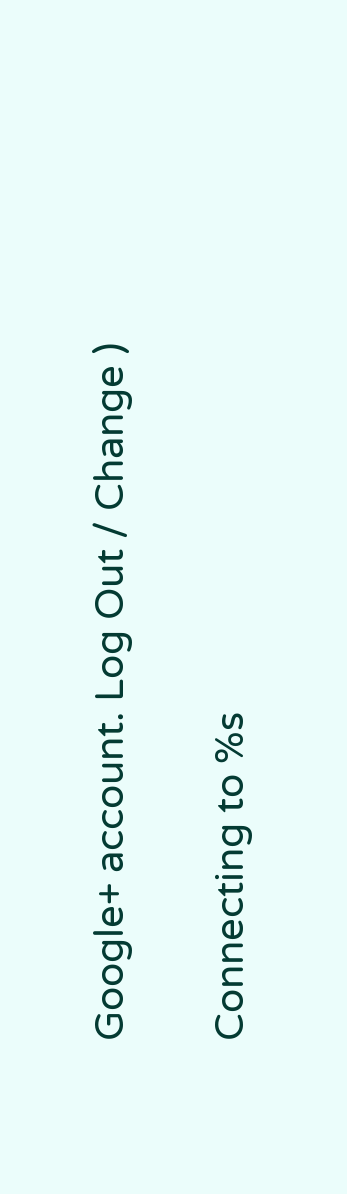Google+ account. Log Out / Change )

Connecting to %s